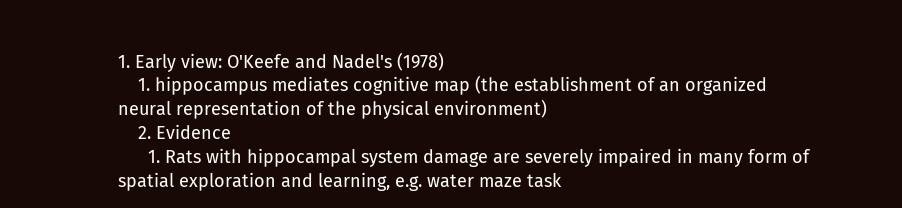1. Early view: O'Keefe and Nadel's (1978)
    1. hippocampus mediates cognitive map (the establishment of an organized neural representation of the physical environment)
    2. Evidence
      1. Rats with hippocampal system damage are severely impaired in many form of spatial exploration and learning, e.g. water maze task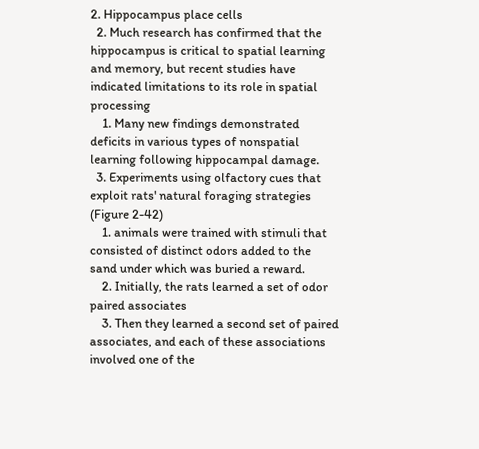2. Hippocampus place cells
  2. Much research has confirmed that the hippocampus is critical to spatial learning and memory, but recent studies have indicated limitations to its role in spatial processing
    1. Many new findings demonstrated deficits in various types of nonspatial learning following hippocampal damage.
  3. Experiments using olfactory cues that exploit rats' natural foraging strategies (Figure 2-42)
    1. animals were trained with stimuli that consisted of distinct odors added to the sand under which was buried a reward.
    2. Initially, the rats learned a set of odor paired associates
    3. Then they learned a second set of paired associates, and each of these associations involved one of the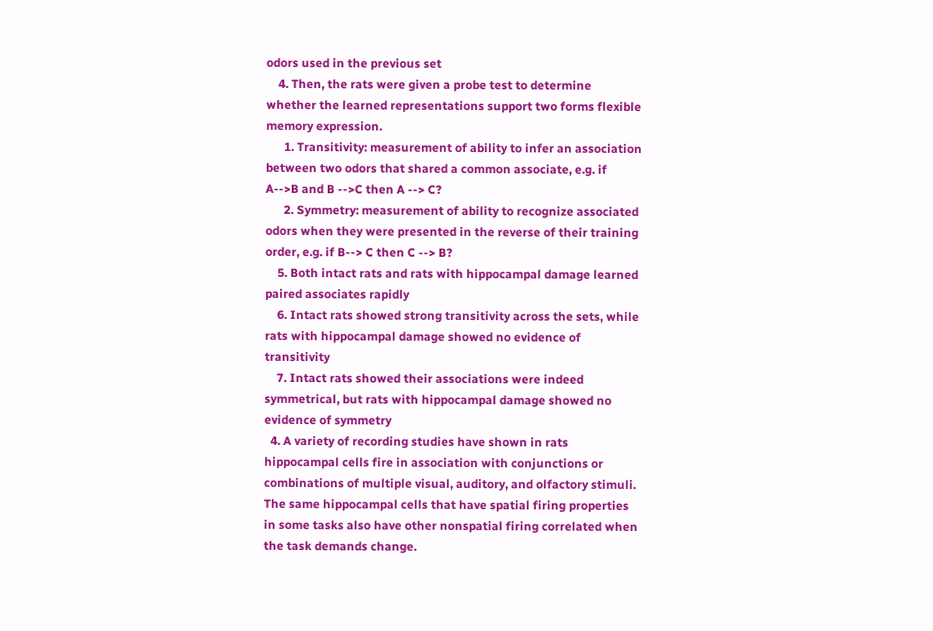odors used in the previous set
    4. Then, the rats were given a probe test to determine whether the learned representations support two forms flexible memory expression.
      1. Transitivity: measurement of ability to infer an association between two odors that shared a common associate, e.g. if A-->B and B -->C then A --> C?
      2. Symmetry: measurement of ability to recognize associated odors when they were presented in the reverse of their training order, e.g. if B--> C then C --> B?
    5. Both intact rats and rats with hippocampal damage learned paired associates rapidly
    6. Intact rats showed strong transitivity across the sets, while rats with hippocampal damage showed no evidence of transitivity
    7. Intact rats showed their associations were indeed symmetrical, but rats with hippocampal damage showed no evidence of symmetry
  4. A variety of recording studies have shown in rats hippocampal cells fire in association with conjunctions or combinations of multiple visual, auditory, and olfactory stimuli. The same hippocampal cells that have spatial firing properties in some tasks also have other nonspatial firing correlated when the task demands change.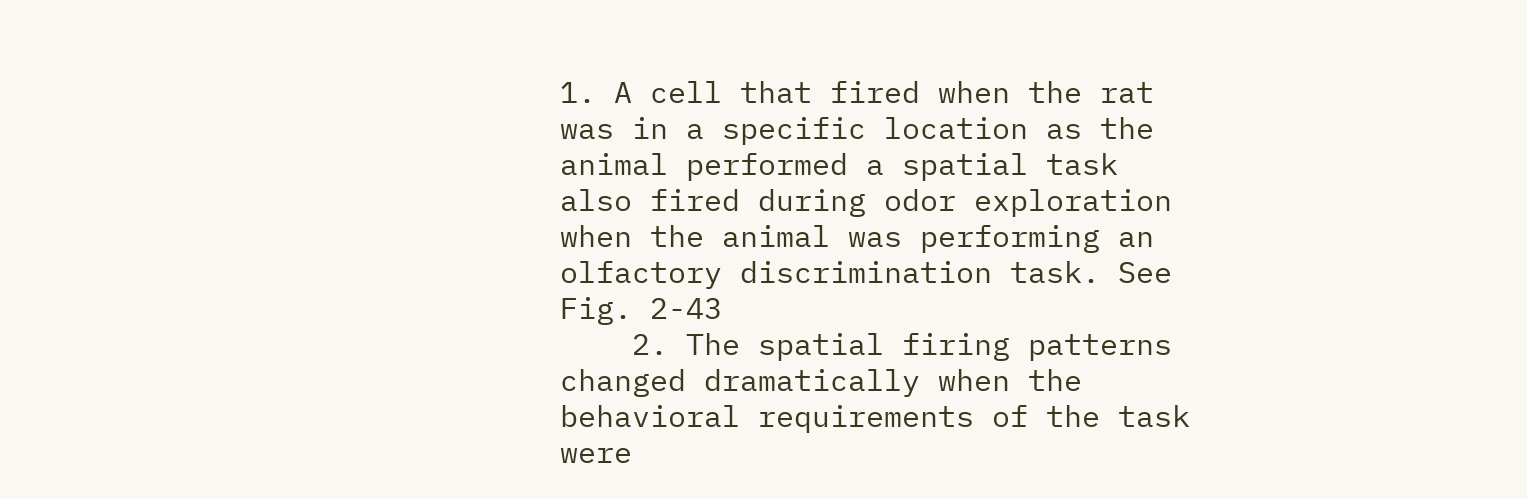1. A cell that fired when the rat was in a specific location as the animal performed a spatial task also fired during odor exploration when the animal was performing an olfactory discrimination task. See Fig. 2-43
    2. The spatial firing patterns changed dramatically when the behavioral requirements of the task were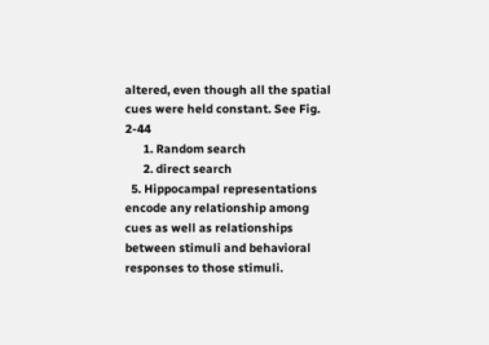altered, even though all the spatial cues were held constant. See Fig. 2-44
      1. Random search
      2. direct search
  5. Hippocampal representations encode any relationship among cues as well as relationships between stimuli and behavioral responses to those stimuli.